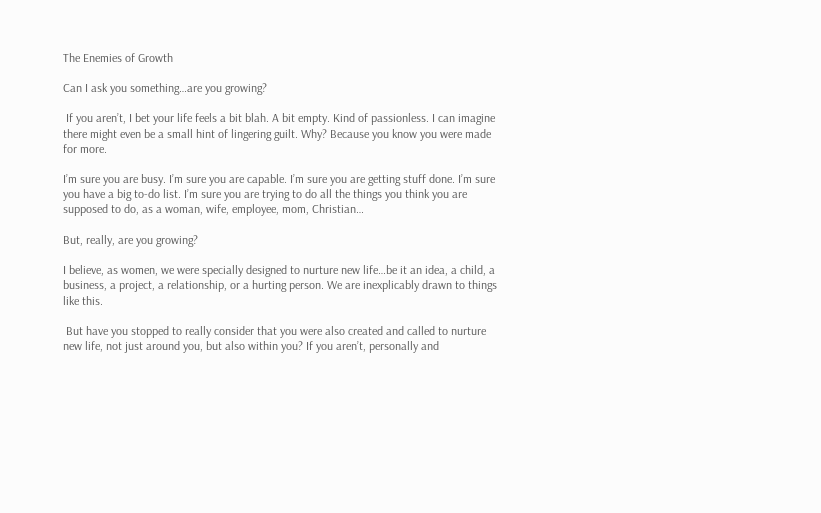The Enemies of Growth

Can I ask you something…are you growing?

 If you aren’t, I bet your life feels a bit blah. A bit empty. Kind of passionless. I can imagine there might even be a small hint of lingering guilt. Why? Because you know you were made for more.

I’m sure you are busy. I’m sure you are capable. I’m sure you are getting stuff done. I’m sure you have a big to-do list. I’m sure you are trying to do all the things you think you are supposed to do, as a woman, wife, employee, mom, Christian…

But, really, are you growing?

I believe, as women, we were specially designed to nurture new life…be it an idea, a child, a business, a project, a relationship, or a hurting person. We are inexplicably drawn to things like this.

 But have you stopped to really consider that you were also created and called to nurture new life, not just around you, but also within you? If you aren’t, personally and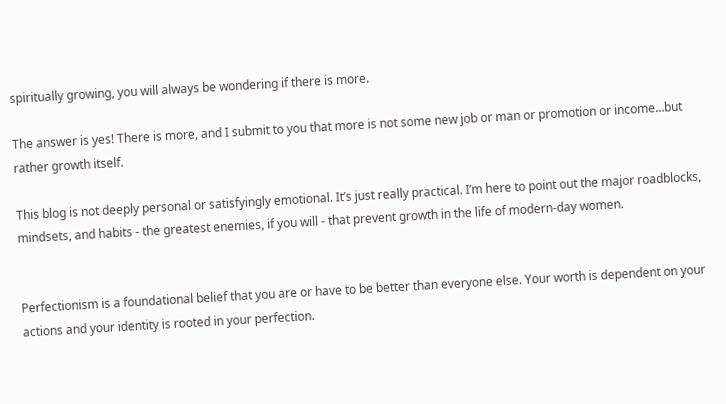spiritually growing, you will always be wondering if there is more.

The answer is yes! There is more, and I submit to you that more is not some new job or man or promotion or income…but rather growth itself.

This blog is not deeply personal or satisfyingly emotional. It’s just really practical. I’m here to point out the major roadblocks, mindsets, and habits - the greatest enemies, if you will - that prevent growth in the life of modern-day women.


Perfectionism is a foundational belief that you are or have to be better than everyone else. Your worth is dependent on your actions and your identity is rooted in your perfection.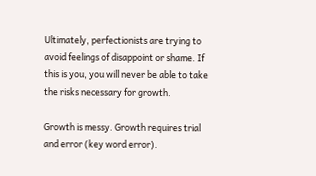Ultimately, perfectionists are trying to avoid feelings of disappoint or shame. If this is you, you will never be able to take the risks necessary for growth.

Growth is messy. Growth requires trial and error (key word error).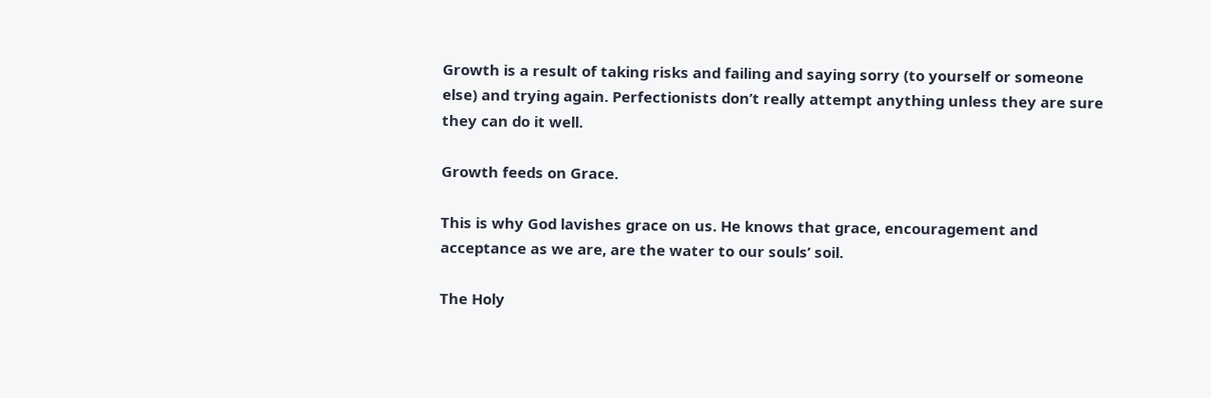Growth is a result of taking risks and failing and saying sorry (to yourself or someone else) and trying again. Perfectionists don’t really attempt anything unless they are sure they can do it well.

Growth feeds on Grace.

This is why God lavishes grace on us. He knows that grace, encouragement and acceptance as we are, are the water to our souls’ soil.

The Holy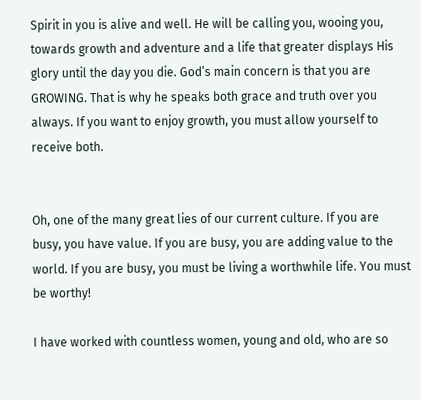Spirit in you is alive and well. He will be calling you, wooing you, towards growth and adventure and a life that greater displays His glory until the day you die. God’s main concern is that you are GROWING. That is why he speaks both grace and truth over you always. If you want to enjoy growth, you must allow yourself to receive both.


Oh, one of the many great lies of our current culture. If you are busy, you have value. If you are busy, you are adding value to the world. If you are busy, you must be living a worthwhile life. You must be worthy!

I have worked with countless women, young and old, who are so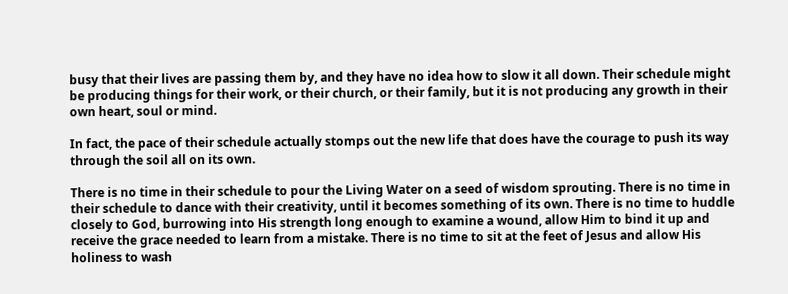busy that their lives are passing them by, and they have no idea how to slow it all down. Their schedule might be producing things for their work, or their church, or their family, but it is not producing any growth in their own heart, soul or mind.

In fact, the pace of their schedule actually stomps out the new life that does have the courage to push its way through the soil all on its own.

There is no time in their schedule to pour the Living Water on a seed of wisdom sprouting. There is no time in their schedule to dance with their creativity, until it becomes something of its own. There is no time to huddle closely to God, burrowing into His strength long enough to examine a wound, allow Him to bind it up and receive the grace needed to learn from a mistake. There is no time to sit at the feet of Jesus and allow His holiness to wash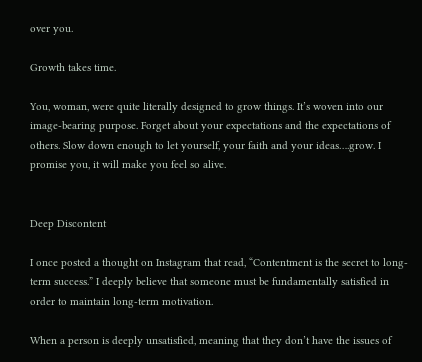over you.

Growth takes time.

You, woman, were quite literally designed to grow things. It’s woven into our image-bearing purpose. Forget about your expectations and the expectations of others. Slow down enough to let yourself, your faith and your ideas….grow. I promise you, it will make you feel so alive.


Deep Discontent

I once posted a thought on Instagram that read, “Contentment is the secret to long-term success.” I deeply believe that someone must be fundamentally satisfied in order to maintain long-term motivation.

When a person is deeply unsatisfied, meaning that they don’t have the issues of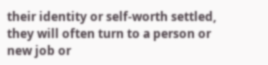their identity or self-worth settled, they will often turn to a person or new job or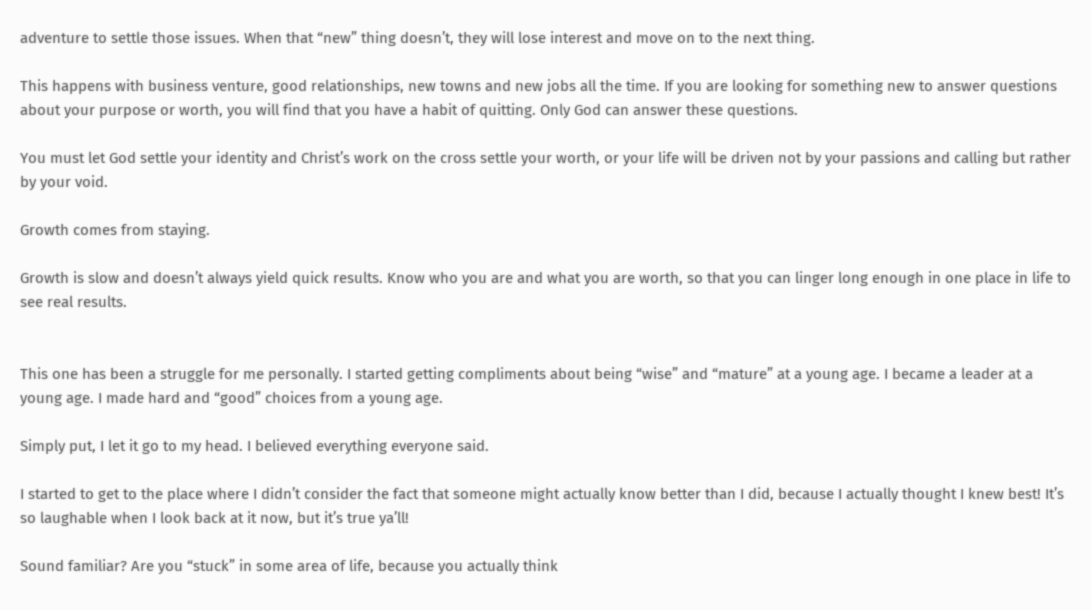adventure to settle those issues. When that “new” thing doesn’t, they will lose interest and move on to the next thing.

This happens with business venture, good relationships, new towns and new jobs all the time. If you are looking for something new to answer questions about your purpose or worth, you will find that you have a habit of quitting. Only God can answer these questions.

You must let God settle your identity and Christ’s work on the cross settle your worth, or your life will be driven not by your passions and calling but rather by your void.

Growth comes from staying.

Growth is slow and doesn’t always yield quick results. Know who you are and what you are worth, so that you can linger long enough in one place in life to see real results.


This one has been a struggle for me personally. I started getting compliments about being “wise” and “mature” at a young age. I became a leader at a young age. I made hard and “good” choices from a young age.

Simply put, I let it go to my head. I believed everything everyone said.

I started to get to the place where I didn’t consider the fact that someone might actually know better than I did, because I actually thought I knew best! It’s so laughable when I look back at it now, but it’s true ya’ll!

Sound familiar? Are you “stuck” in some area of life, because you actually think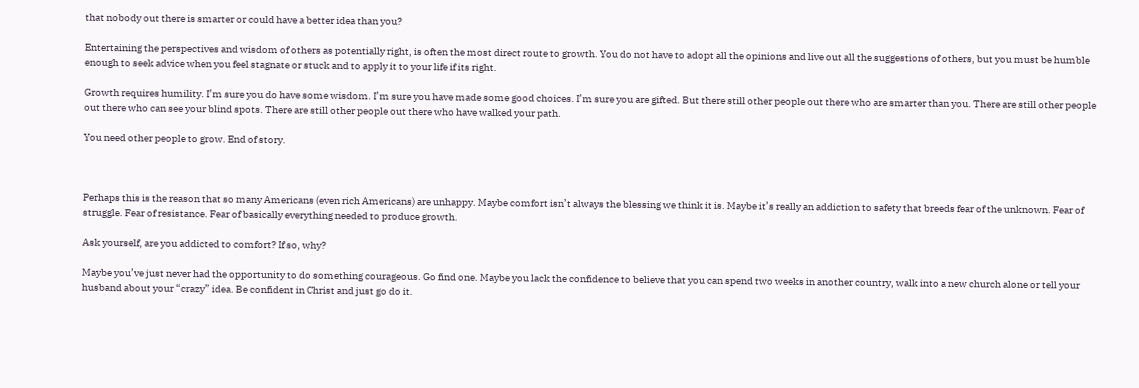that nobody out there is smarter or could have a better idea than you?

Entertaining the perspectives and wisdom of others as potentially right, is often the most direct route to growth. You do not have to adopt all the opinions and live out all the suggestions of others, but you must be humble enough to seek advice when you feel stagnate or stuck and to apply it to your life if its right.

Growth requires humility. I’m sure you do have some wisdom. I’m sure you have made some good choices. I’m sure you are gifted. But there still other people out there who are smarter than you. There are still other people out there who can see your blind spots. There are still other people out there who have walked your path.

You need other people to grow. End of story.



Perhaps this is the reason that so many Americans (even rich Americans) are unhappy. Maybe comfort isn’t always the blessing we think it is. Maybe it’s really an addiction to safety that breeds fear of the unknown. Fear of struggle. Fear of resistance. Fear of basically everything needed to produce growth.

Ask yourself, are you addicted to comfort? If so, why?

Maybe you’ve just never had the opportunity to do something courageous. Go find one. Maybe you lack the confidence to believe that you can spend two weeks in another country, walk into a new church alone or tell your husband about your “crazy” idea. Be confident in Christ and just go do it.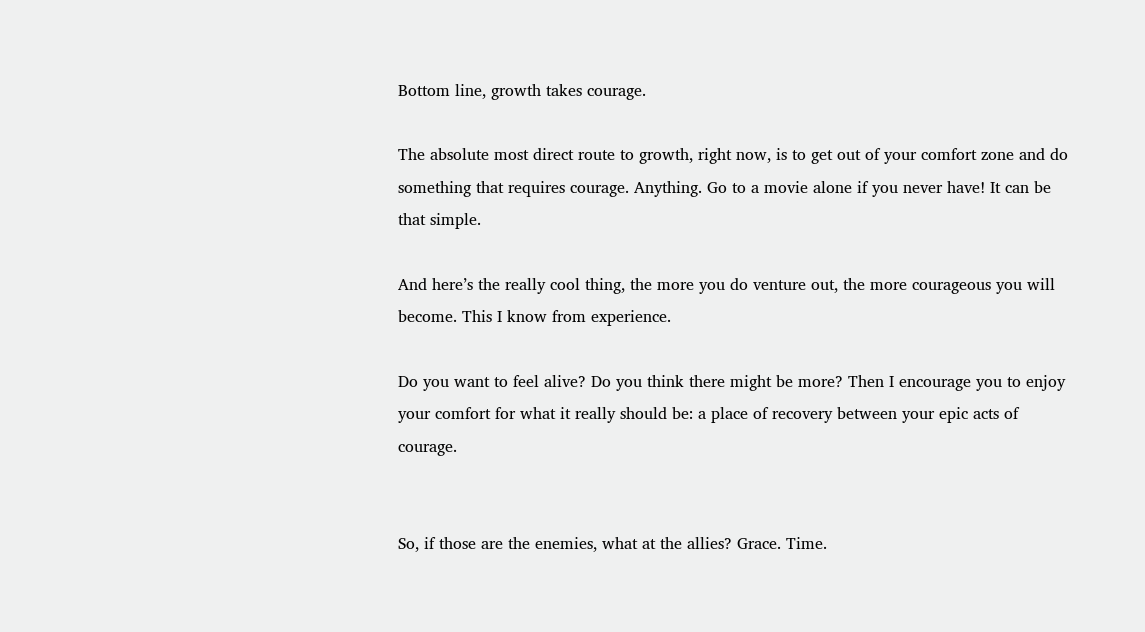Bottom line, growth takes courage.

The absolute most direct route to growth, right now, is to get out of your comfort zone and do something that requires courage. Anything. Go to a movie alone if you never have! It can be that simple.

And here’s the really cool thing, the more you do venture out, the more courageous you will become. This I know from experience.

Do you want to feel alive? Do you think there might be more? Then I encourage you to enjoy your comfort for what it really should be: a place of recovery between your epic acts of courage.


So, if those are the enemies, what at the allies? Grace. Time.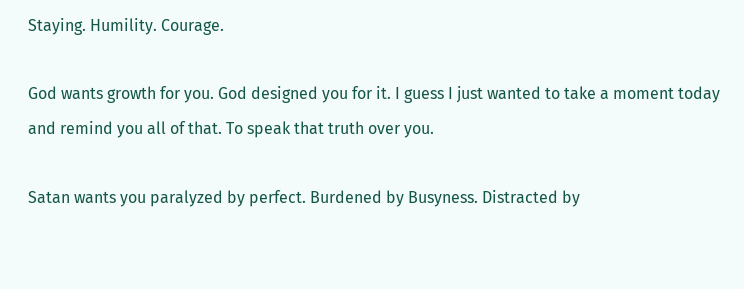Staying. Humility. Courage.

God wants growth for you. God designed you for it. I guess I just wanted to take a moment today and remind you all of that. To speak that truth over you.

Satan wants you paralyzed by perfect. Burdened by Busyness. Distracted by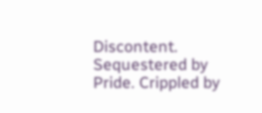Discontent. Sequestered by Pride. Crippled by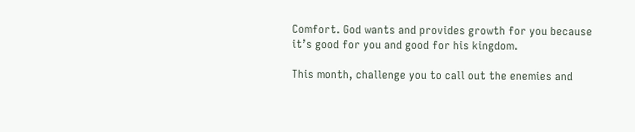Comfort. God wants and provides growth for you because it’s good for you and good for his kingdom.

This month, challenge you to call out the enemies and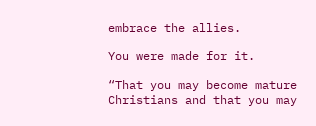embrace the allies.

You were made for it.

“That you may become mature Christians and that you may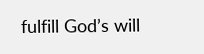fulfill God’s will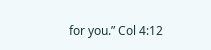for you.” Col 4:12